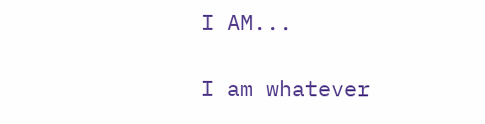I AM...

I am whatever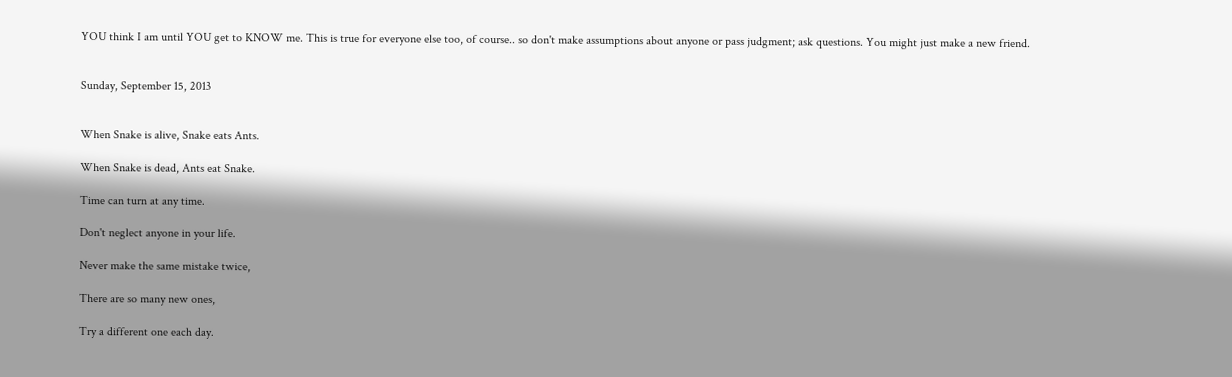YOU think I am until YOU get to KNOW me. This is true for everyone else too, of course.. so don't make assumptions about anyone or pass judgment; ask questions. You might just make a new friend.


Sunday, September 15, 2013


When Snake is alive, Snake eats Ants.

When Snake is dead, Ants eat Snake.

Time can turn at any time.

Don't neglect anyone in your life.

Never make the same mistake twice,

There are so many new ones,

Try a different one each day.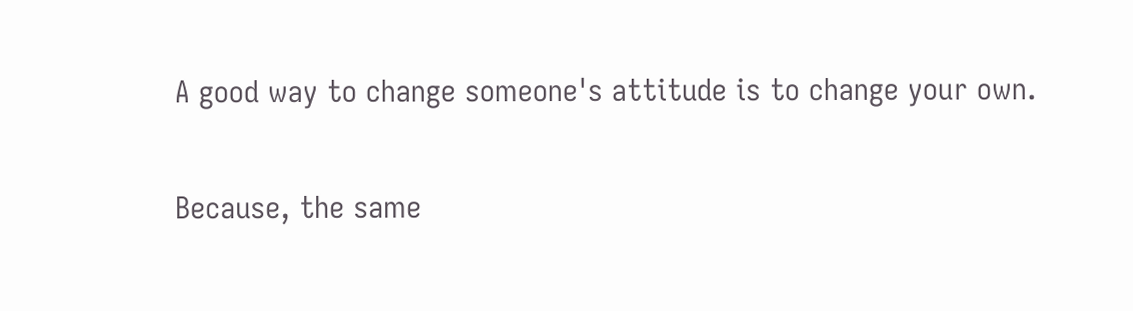A good way to change someone's attitude is to change your own.

Because, the same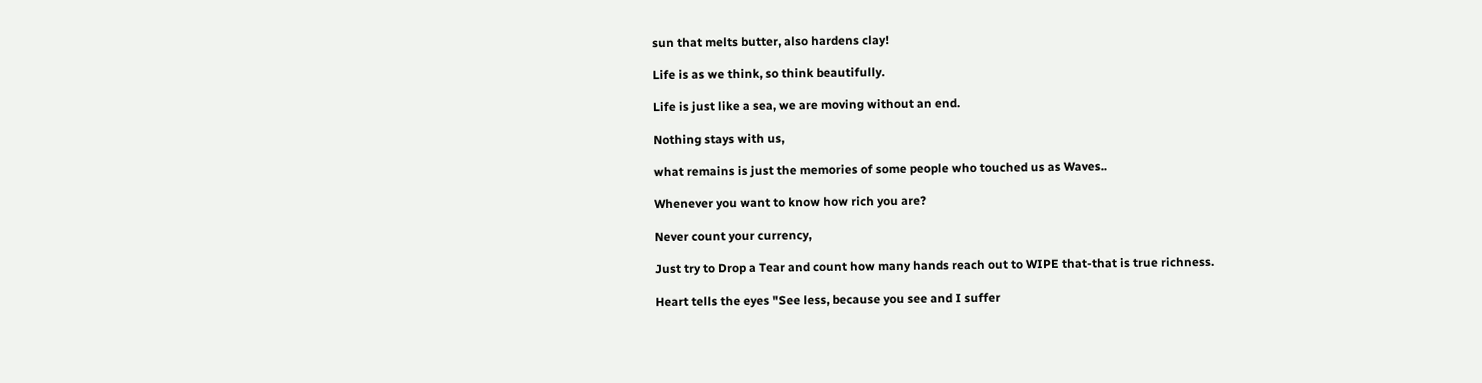sun that melts butter, also hardens clay!

Life is as we think, so think beautifully.

Life is just like a sea, we are moving without an end.

Nothing stays with us,

what remains is just the memories of some people who touched us as Waves..

Whenever you want to know how rich you are?

Never count your currency,

Just try to Drop a Tear and count how many hands reach out to WIPE that-that is true richness.

Heart tells the eyes "See less, because you see and I suffer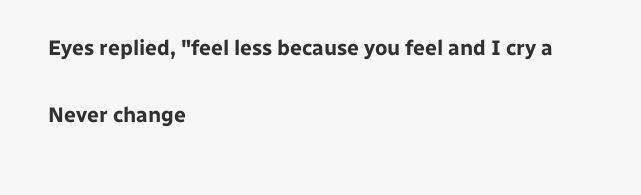Eyes replied, "feel less because you feel and I cry a

Never change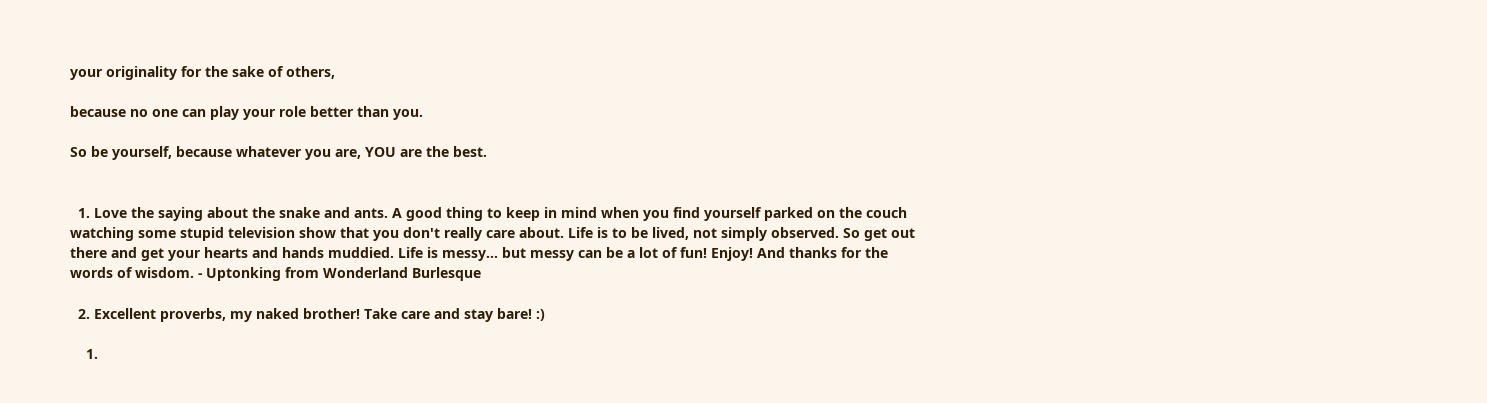your originality for the sake of others,

because no one can play your role better than you.

So be yourself, because whatever you are, YOU are the best.


  1. Love the saying about the snake and ants. A good thing to keep in mind when you find yourself parked on the couch watching some stupid television show that you don't really care about. Life is to be lived, not simply observed. So get out there and get your hearts and hands muddied. Life is messy... but messy can be a lot of fun! Enjoy! And thanks for the words of wisdom. - Uptonking from Wonderland Burlesque

  2. Excellent proverbs, my naked brother! Take care and stay bare! :)

    1.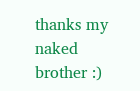thanks my naked brother :)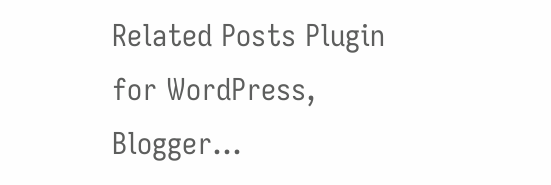Related Posts Plugin for WordPress, Blogger...